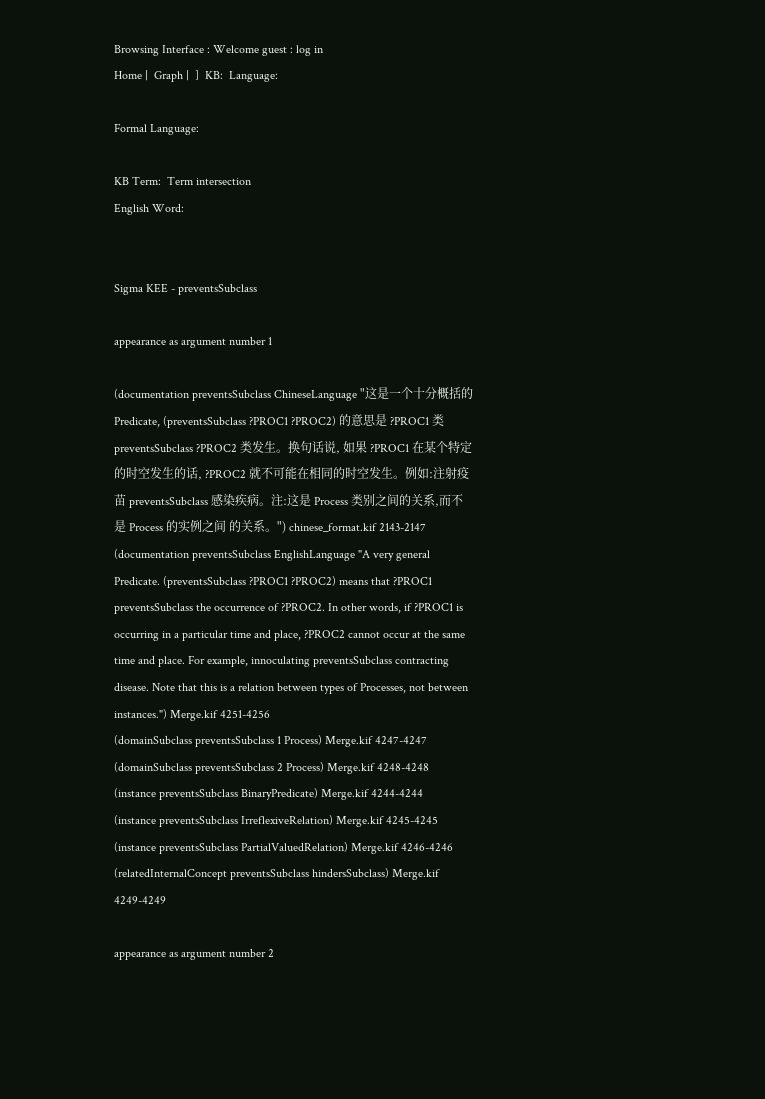Browsing Interface : Welcome guest : log in
Home |  Graph |  ]  KB:  Language:

Formal Language:

KB Term:  Term intersection
English Word:


Sigma KEE - preventsSubclass

appearance as argument number 1

(documentation preventsSubclass ChineseLanguage "这是一个十分概括的 Predicate, (preventsSubclass ?PROC1 ?PROC2) 的意思是 ?PROC1 类 preventsSubclass ?PROC2 类发生。换句话说, 如果 ?PROC1 在某个特定的时空发生的话, ?PROC2 就不可能在相同的时空发生。例如:注射疫苗 preventsSubclass 感染疾病。注:这是 Process 类别之间的关系,而不是 Process 的实例之间 的关系。") chinese_format.kif 2143-2147
(documentation preventsSubclass EnglishLanguage "A very general Predicate. (preventsSubclass ?PROC1 ?PROC2) means that ?PROC1 preventsSubclass the occurrence of ?PROC2. In other words, if ?PROC1 is occurring in a particular time and place, ?PROC2 cannot occur at the same time and place. For example, innoculating preventsSubclass contracting disease. Note that this is a relation between types of Processes, not between instances.") Merge.kif 4251-4256
(domainSubclass preventsSubclass 1 Process) Merge.kif 4247-4247
(domainSubclass preventsSubclass 2 Process) Merge.kif 4248-4248
(instance preventsSubclass BinaryPredicate) Merge.kif 4244-4244
(instance preventsSubclass IrreflexiveRelation) Merge.kif 4245-4245
(instance preventsSubclass PartialValuedRelation) Merge.kif 4246-4246
(relatedInternalConcept preventsSubclass hindersSubclass) Merge.kif 4249-4249

appearance as argument number 2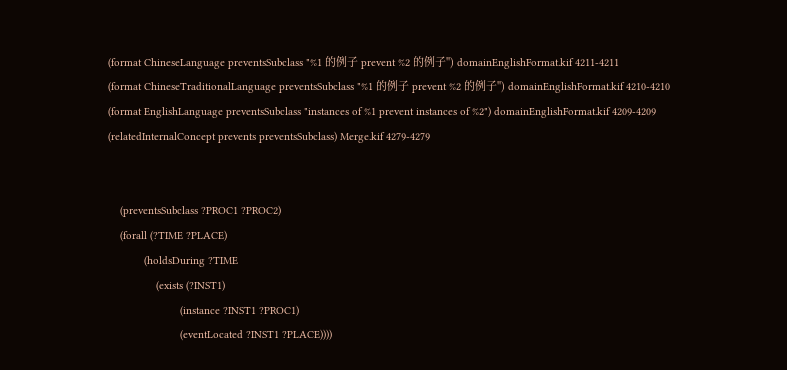(format ChineseLanguage preventsSubclass "%1 的例子 prevent %2 的例子") domainEnglishFormat.kif 4211-4211
(format ChineseTraditionalLanguage preventsSubclass "%1 的例子 prevent %2 的例子") domainEnglishFormat.kif 4210-4210
(format EnglishLanguage preventsSubclass "instances of %1 prevent instances of %2") domainEnglishFormat.kif 4209-4209
(relatedInternalConcept prevents preventsSubclass) Merge.kif 4279-4279


    (preventsSubclass ?PROC1 ?PROC2)
    (forall (?TIME ?PLACE)
            (holdsDuring ?TIME
                (exists (?INST1)
                        (instance ?INST1 ?PROC1)
                        (eventLocated ?INST1 ?PLACE))))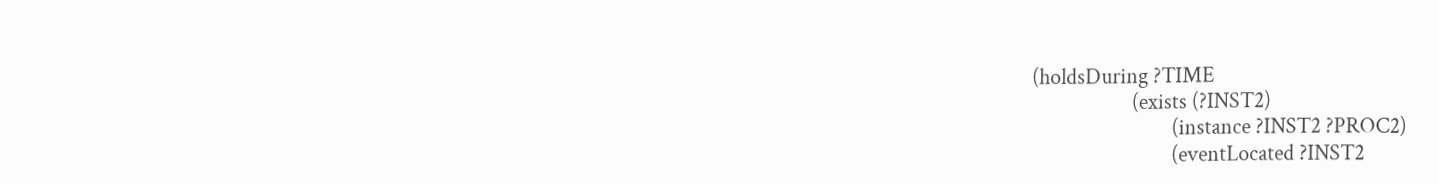(holdsDuring ?TIME
                    (exists (?INST2)
                            (instance ?INST2 ?PROC2)
                            (eventLocated ?INST2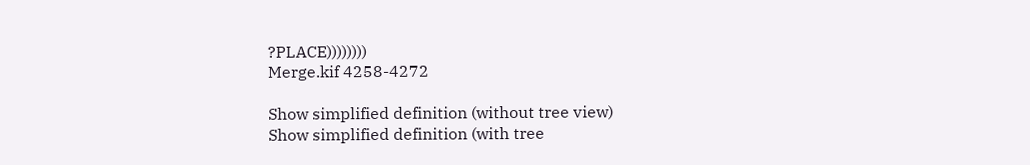?PLACE))))))))
Merge.kif 4258-4272

Show simplified definition (without tree view)
Show simplified definition (with tree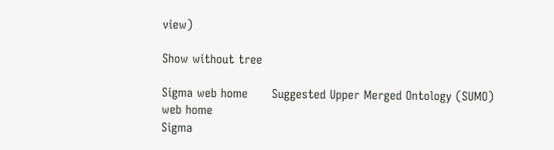view)

Show without tree

Sigma web home      Suggested Upper Merged Ontology (SUMO) web home
Sigma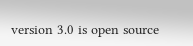version 3.0 is open source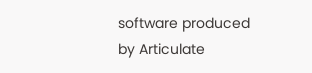software produced by Articulate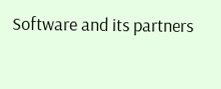Software and its partners